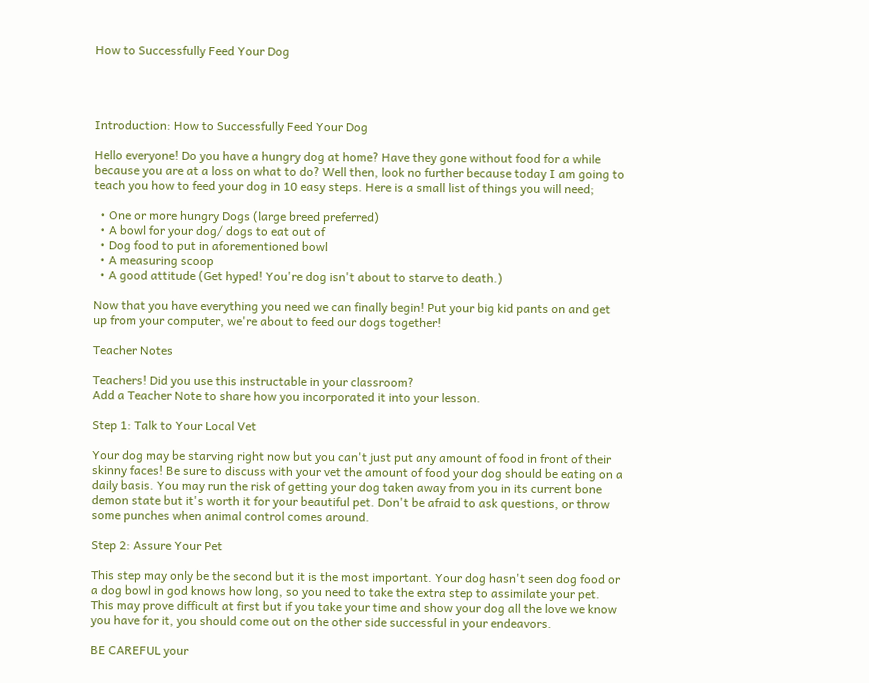How to Successfully Feed Your Dog




Introduction: How to Successfully Feed Your Dog

Hello everyone! Do you have a hungry dog at home? Have they gone without food for a while because you are at a loss on what to do? Well then, look no further because today I am going to teach you how to feed your dog in 10 easy steps. Here is a small list of things you will need;

  • One or more hungry Dogs (large breed preferred)
  • A bowl for your dog/ dogs to eat out of
  • Dog food to put in aforementioned bowl
  • A measuring scoop
  • A good attitude (Get hyped! You're dog isn't about to starve to death.)

Now that you have everything you need we can finally begin! Put your big kid pants on and get up from your computer, we're about to feed our dogs together!

Teacher Notes

Teachers! Did you use this instructable in your classroom?
Add a Teacher Note to share how you incorporated it into your lesson.

Step 1: Talk to Your Local Vet

Your dog may be starving right now but you can't just put any amount of food in front of their skinny faces! Be sure to discuss with your vet the amount of food your dog should be eating on a daily basis. You may run the risk of getting your dog taken away from you in its current bone demon state but it's worth it for your beautiful pet. Don't be afraid to ask questions, or throw some punches when animal control comes around.

Step 2: Assure Your Pet

This step may only be the second but it is the most important. Your dog hasn't seen dog food or a dog bowl in god knows how long, so you need to take the extra step to assimilate your pet. This may prove difficult at first but if you take your time and show your dog all the love we know you have for it, you should come out on the other side successful in your endeavors.

BE CAREFUL your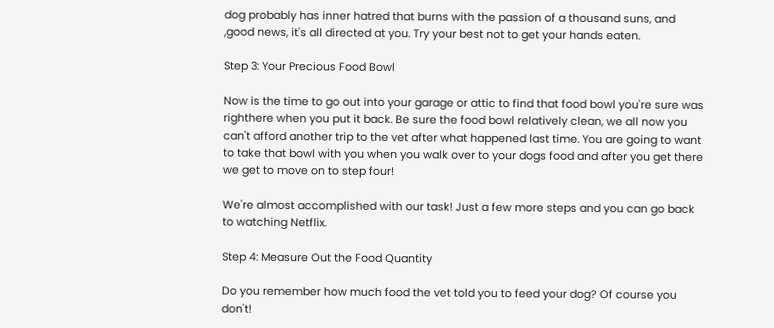dog probably has inner hatred that burns with the passion of a thousand suns, and ,good news, it's all directed at you. Try your best not to get your hands eaten.

Step 3: Your Precious Food Bowl

Now is the time to go out into your garage or attic to find that food bowl you're sure was righthere when you put it back. Be sure the food bowl relatively clean, we all now you can't afford another trip to the vet after what happened last time. You are going to want to take that bowl with you when you walk over to your dogs food and after you get there we get to move on to step four!

We're almost accomplished with our task! Just a few more steps and you can go back to watching Netflix.

Step 4: Measure Out the Food Quantity

Do you remember how much food the vet told you to feed your dog? Of course you don't!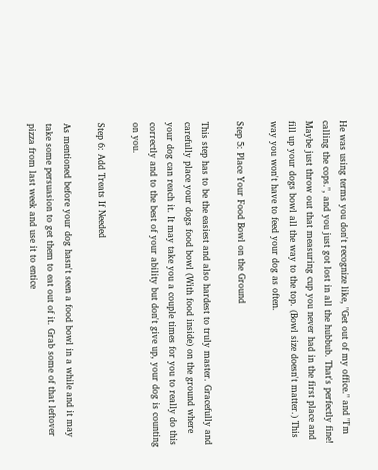He was using terms you don't recognize like, "Get out of my office." and "I'm calling the cops.", and you just got lost in all the hubbub. That's perfectly fine! Maybe just throw out that measuring cup you never had in the first place and fill up your dogs bowl all the way to the top. (Bowl size doesn't matter.) This way you won't have to feed your dog as often.

Step 5: Place Your Food Bowl on the Ground

This step has to be the easiest and also hardest to truly master. Gracefully and carefully place your dogs food bowl (With food inside) on the ground where your dog can reach it. It may take you a couple times for you to really do this correctly and to the best of your ability but don't give up, your dog is counting on you.

Step 6: Add Treats If Needed

As mentioned before your dog hasn't seen a food bowl in a while and it may take some persuasion to get them to eat out of it. Grab some of that leftover pizza from last week and use it to entice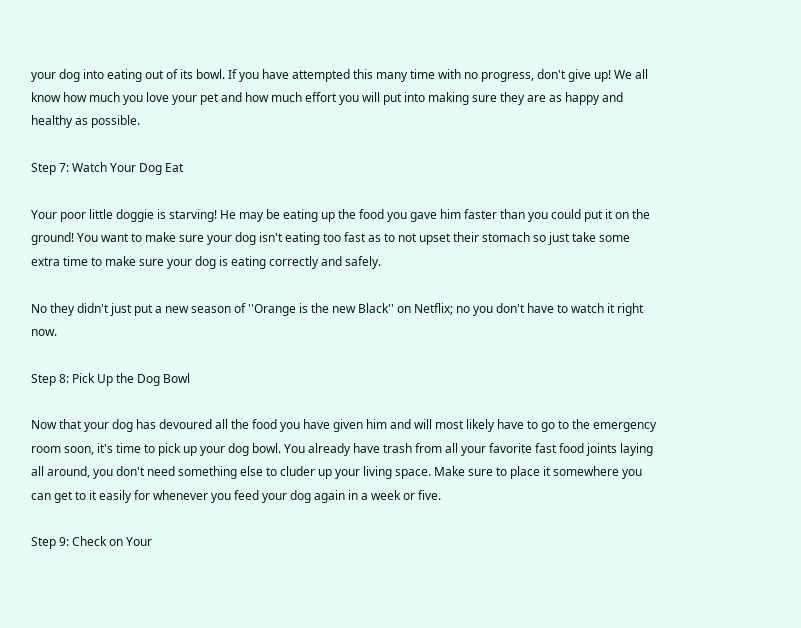your dog into eating out of its bowl. If you have attempted this many time with no progress, don't give up! We all know how much you love your pet and how much effort you will put into making sure they are as happy and healthy as possible.

Step 7: Watch Your Dog Eat

Your poor little doggie is starving! He may be eating up the food you gave him faster than you could put it on the ground! You want to make sure your dog isn't eating too fast as to not upset their stomach so just take some extra time to make sure your dog is eating correctly and safely.

No they didn't just put a new season of ''Orange is the new Black'' on Netflix; no you don't have to watch it right now.

Step 8: Pick Up the Dog Bowl

Now that your dog has devoured all the food you have given him and will most likely have to go to the emergency room soon, it's time to pick up your dog bowl. You already have trash from all your favorite fast food joints laying all around, you don't need something else to cluder up your living space. Make sure to place it somewhere you can get to it easily for whenever you feed your dog again in a week or five.

Step 9: Check on Your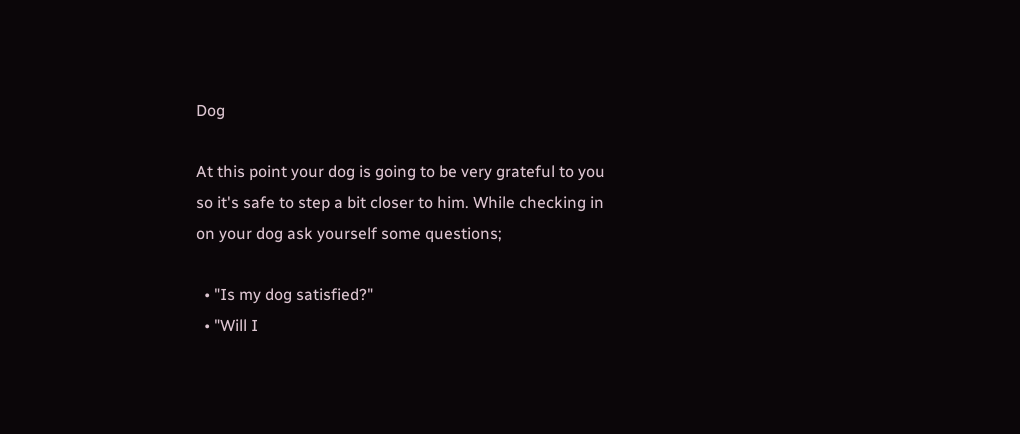Dog

At this point your dog is going to be very grateful to you so it's safe to step a bit closer to him. While checking in on your dog ask yourself some questions;

  • "Is my dog satisfied?"
  • "Will I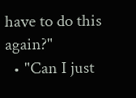have to do this again?"
  • "Can I just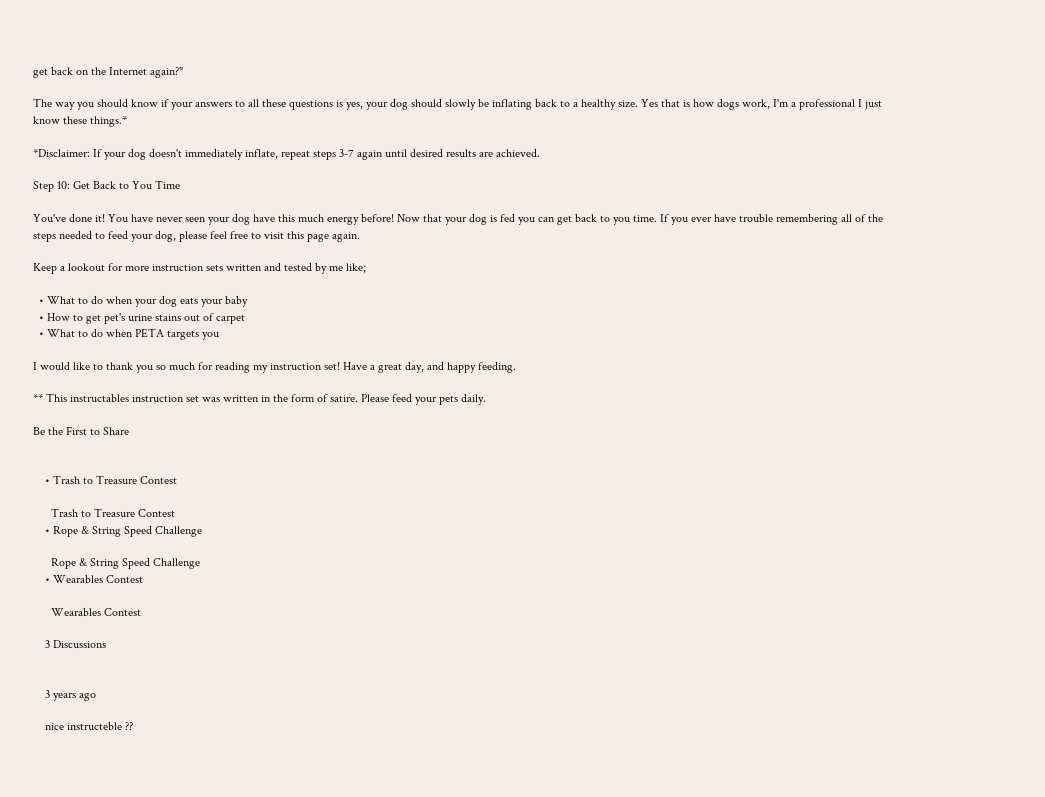get back on the Internet again?"

The way you should know if your answers to all these questions is yes, your dog should slowly be inflating back to a healthy size. Yes that is how dogs work, I'm a professional I just know these things.*

*Disclaimer: If your dog doesn't immediately inflate, repeat steps 3-7 again until desired results are achieved.

Step 10: Get Back to You Time

You've done it! You have never seen your dog have this much energy before! Now that your dog is fed you can get back to you time. If you ever have trouble remembering all of the steps needed to feed your dog, please feel free to visit this page again.

Keep a lookout for more instruction sets written and tested by me like;

  • What to do when your dog eats your baby
  • How to get pet's urine stains out of carpet
  • What to do when PETA targets you

I would like to thank you so much for reading my instruction set! Have a great day, and happy feeding.

** This instructables instruction set was written in the form of satire. Please feed your pets daily.

Be the First to Share


    • Trash to Treasure Contest

      Trash to Treasure Contest
    • Rope & String Speed Challenge

      Rope & String Speed Challenge
    • Wearables Contest

      Wearables Contest

    3 Discussions


    3 years ago

    nice instructeble ??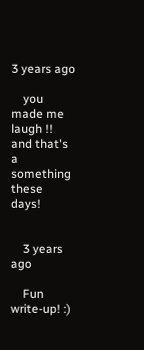3 years ago

    you made me laugh !! and that's a something these days!


    3 years ago

    Fun write-up! :)